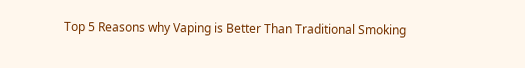Top 5 Reasons why Vaping is Better Than Traditional Smoking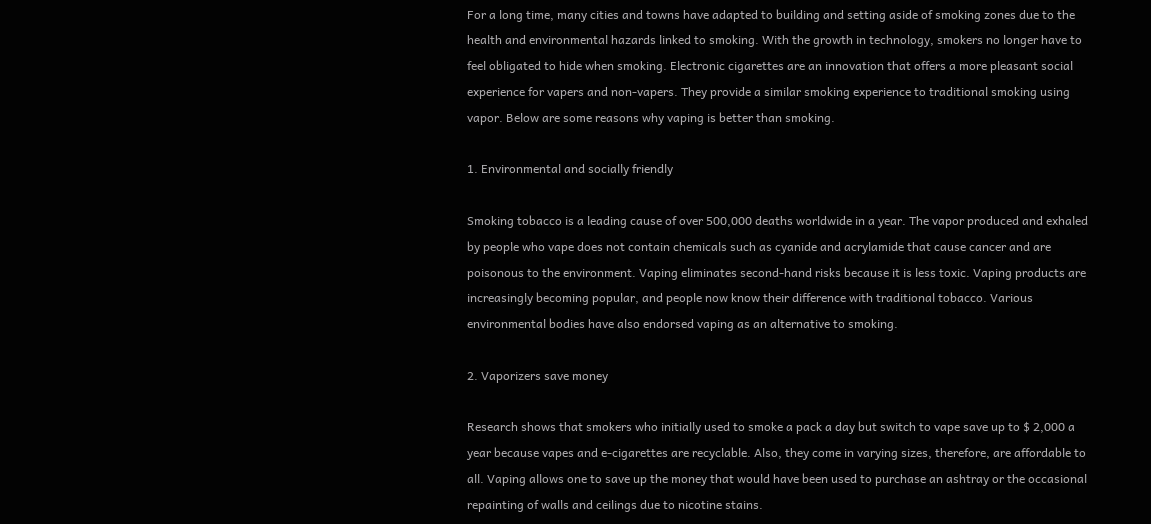For a long time, many cities and towns have adapted to building and setting aside of smoking zones due to the health and environmental hazards linked to smoking. With the growth in technology, smokers no longer have to feel obligated to hide when smoking. Electronic cigarettes are an innovation that offers a more pleasant social experience for vapers and non-vapers. They provide a similar smoking experience to traditional smoking using vapor. Below are some reasons why vaping is better than smoking.

1. Environmental and socially friendly

Smoking tobacco is a leading cause of over 500,000 deaths worldwide in a year. The vapor produced and exhaled by people who vape does not contain chemicals such as cyanide and acrylamide that cause cancer and are poisonous to the environment. Vaping eliminates second-hand risks because it is less toxic. Vaping products are increasingly becoming popular, and people now know their difference with traditional tobacco. Various environmental bodies have also endorsed vaping as an alternative to smoking.

2. Vaporizers save money

Research shows that smokers who initially used to smoke a pack a day but switch to vape save up to $ 2,000 a year because vapes and e-cigarettes are recyclable. Also, they come in varying sizes, therefore, are affordable to all. Vaping allows one to save up the money that would have been used to purchase an ashtray or the occasional repainting of walls and ceilings due to nicotine stains.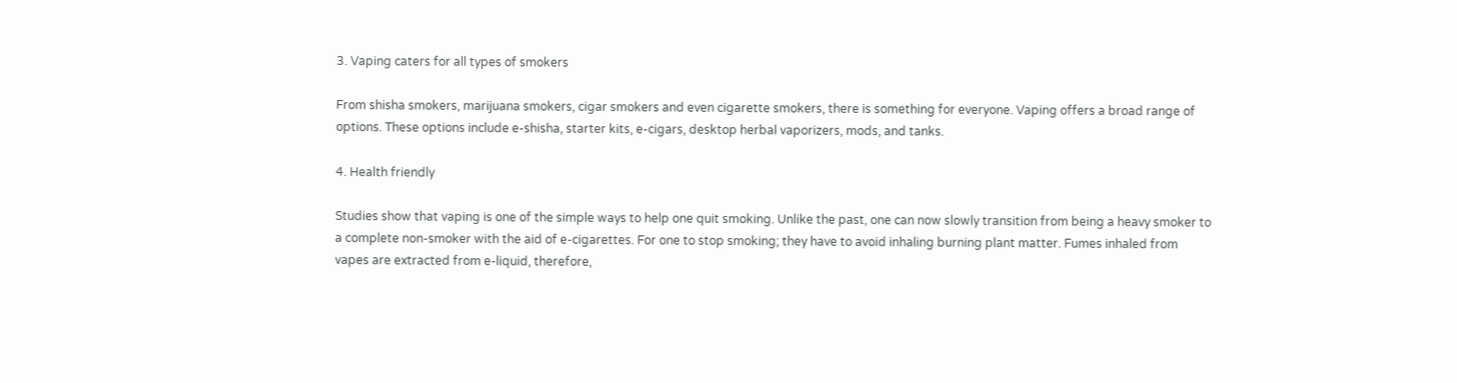3. Vaping caters for all types of smokers

From shisha smokers, marijuana smokers, cigar smokers and even cigarette smokers, there is something for everyone. Vaping offers a broad range of options. These options include e-shisha, starter kits, e-cigars, desktop herbal vaporizers, mods, and tanks.

4. Health friendly

Studies show that vaping is one of the simple ways to help one quit smoking. Unlike the past, one can now slowly transition from being a heavy smoker to a complete non-smoker with the aid of e-cigarettes. For one to stop smoking; they have to avoid inhaling burning plant matter. Fumes inhaled from vapes are extracted from e-liquid, therefore,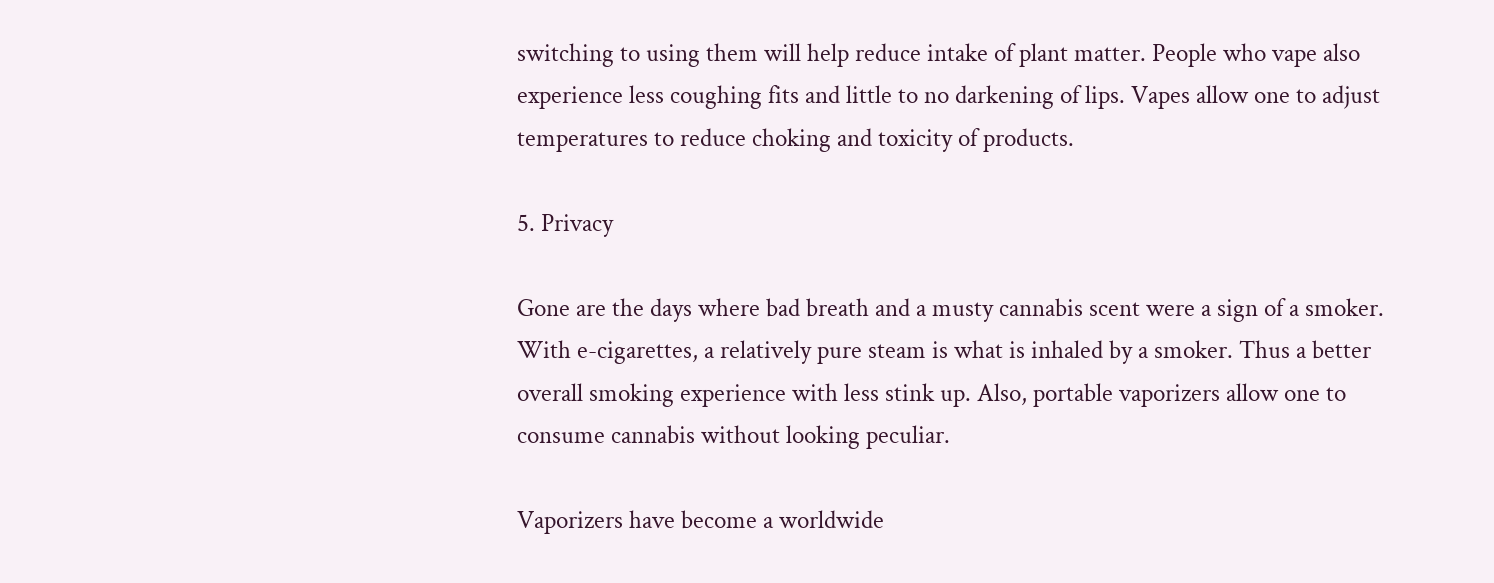switching to using them will help reduce intake of plant matter. People who vape also experience less coughing fits and little to no darkening of lips. Vapes allow one to adjust temperatures to reduce choking and toxicity of products.

5. Privacy

Gone are the days where bad breath and a musty cannabis scent were a sign of a smoker. With e-cigarettes, a relatively pure steam is what is inhaled by a smoker. Thus a better overall smoking experience with less stink up. Also, portable vaporizers allow one to consume cannabis without looking peculiar.

Vaporizers have become a worldwide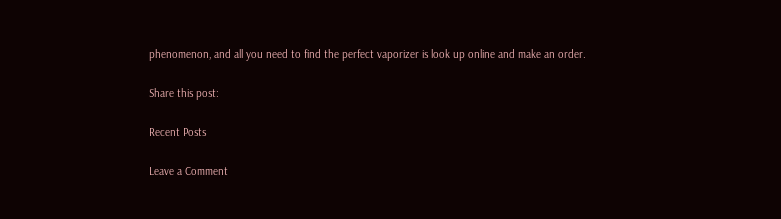phenomenon, and all you need to find the perfect vaporizer is look up online and make an order.

Share this post:

Recent Posts

Leave a Comment